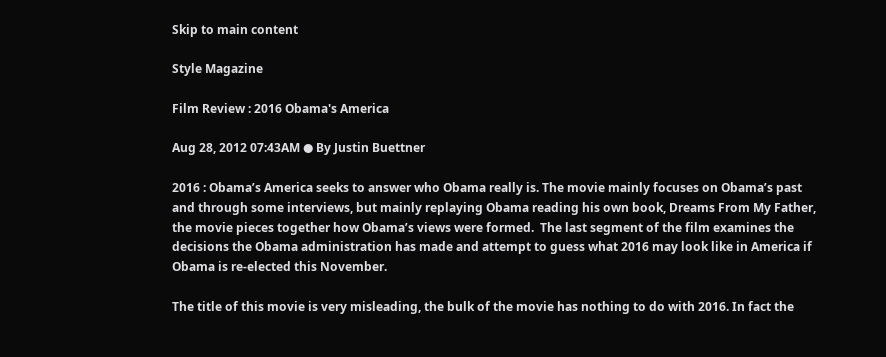Skip to main content

Style Magazine

Film Review : 2016 Obama's America

Aug 28, 2012 07:43AM ● By Justin Buettner

2016 : Obama’s America seeks to answer who Obama really is. The movie mainly focuses on Obama’s past and through some interviews, but mainly replaying Obama reading his own book, Dreams From My Father, the movie pieces together how Obama’s views were formed.  The last segment of the film examines the decisions the Obama administration has made and attempt to guess what 2016 may look like in America if Obama is re-elected this November.

The title of this movie is very misleading, the bulk of the movie has nothing to do with 2016. In fact the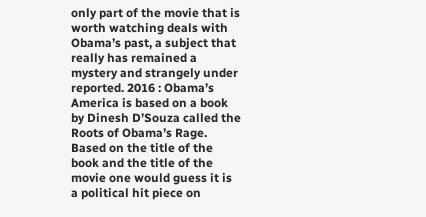only part of the movie that is worth watching deals with Obama’s past, a subject that really has remained a mystery and strangely under reported. 2016 : Obama’s America is based on a book by Dinesh D’Souza called the Roots of Obama’s Rage. Based on the title of the book and the title of the movie one would guess it is a political hit piece on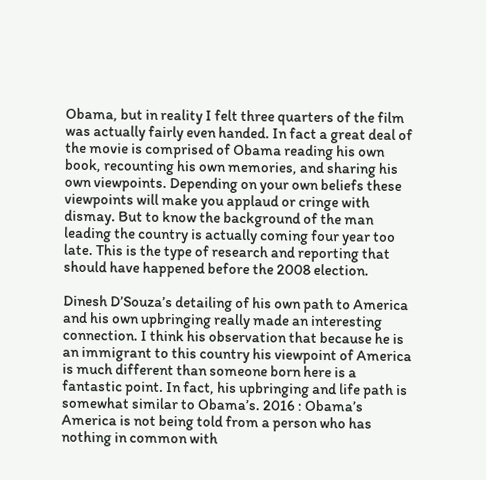Obama, but in reality I felt three quarters of the film was actually fairly even handed. In fact a great deal of the movie is comprised of Obama reading his own book, recounting his own memories, and sharing his own viewpoints. Depending on your own beliefs these viewpoints will make you applaud or cringe with dismay. But to know the background of the man leading the country is actually coming four year too late. This is the type of research and reporting that should have happened before the 2008 election.

Dinesh D’Souza’s detailing of his own path to America and his own upbringing really made an interesting connection. I think his observation that because he is an immigrant to this country his viewpoint of America is much different than someone born here is a fantastic point. In fact, his upbringing and life path is somewhat similar to Obama’s. 2016 : Obama’s America is not being told from a person who has nothing in common with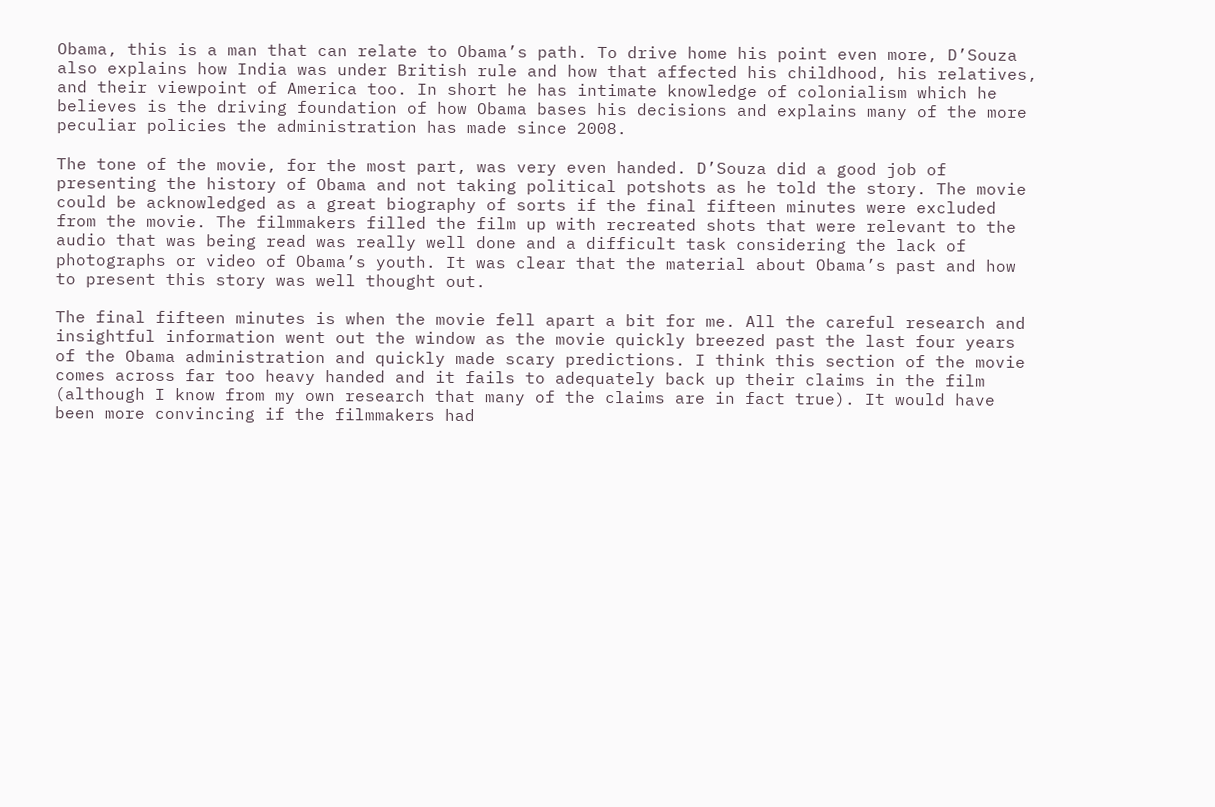Obama, this is a man that can relate to Obama’s path. To drive home his point even more, D’Souza also explains how India was under British rule and how that affected his childhood, his relatives, and their viewpoint of America too. In short he has intimate knowledge of colonialism which he believes is the driving foundation of how Obama bases his decisions and explains many of the more peculiar policies the administration has made since 2008.

The tone of the movie, for the most part, was very even handed. D’Souza did a good job of presenting the history of Obama and not taking political potshots as he told the story. The movie could be acknowledged as a great biography of sorts if the final fifteen minutes were excluded from the movie. The filmmakers filled the film up with recreated shots that were relevant to the audio that was being read was really well done and a difficult task considering the lack of photographs or video of Obama’s youth. It was clear that the material about Obama’s past and how to present this story was well thought out.

The final fifteen minutes is when the movie fell apart a bit for me. All the careful research and insightful information went out the window as the movie quickly breezed past the last four years of the Obama administration and quickly made scary predictions. I think this section of the movie comes across far too heavy handed and it fails to adequately back up their claims in the film (although I know from my own research that many of the claims are in fact true). It would have been more convincing if the filmmakers had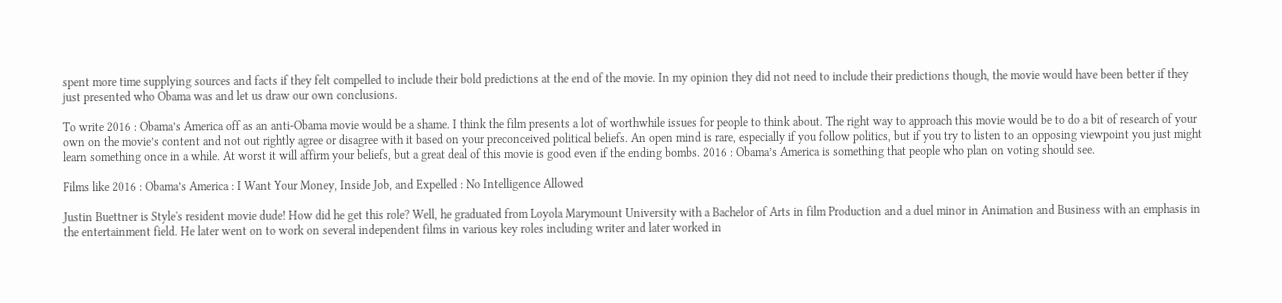spent more time supplying sources and facts if they felt compelled to include their bold predictions at the end of the movie. In my opinion they did not need to include their predictions though, the movie would have been better if they just presented who Obama was and let us draw our own conclusions.

To write 2016 : Obama’s America off as an anti-Obama movie would be a shame. I think the film presents a lot of worthwhile issues for people to think about. The right way to approach this movie would be to do a bit of research of your own on the movie’s content and not out rightly agree or disagree with it based on your preconceived political beliefs. An open mind is rare, especially if you follow politics, but if you try to listen to an opposing viewpoint you just might learn something once in a while. At worst it will affirm your beliefs, but a great deal of this movie is good even if the ending bombs. 2016 : Obama’s America is something that people who plan on voting should see.

Films like 2016 : Obama’s America : I Want Your Money, Inside Job, and Expelled : No Intelligence Allowed

Justin Buettner is Style's resident movie dude! How did he get this role? Well, he graduated from Loyola Marymount University with a Bachelor of Arts in film Production and a duel minor in Animation and Business with an emphasis in the entertainment field. He later went on to work on several independent films in various key roles including writer and later worked in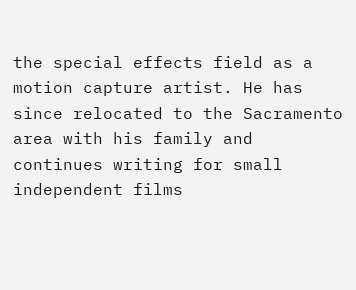the special effects field as a motion capture artist. He has since relocated to the Sacramento area with his family and continues writing for small independent films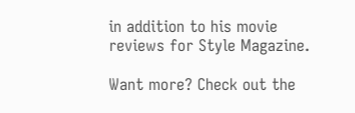in addition to his movie reviews for Style Magazine.

Want more? Check out the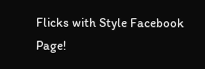Flicks with Style Facebook Page!